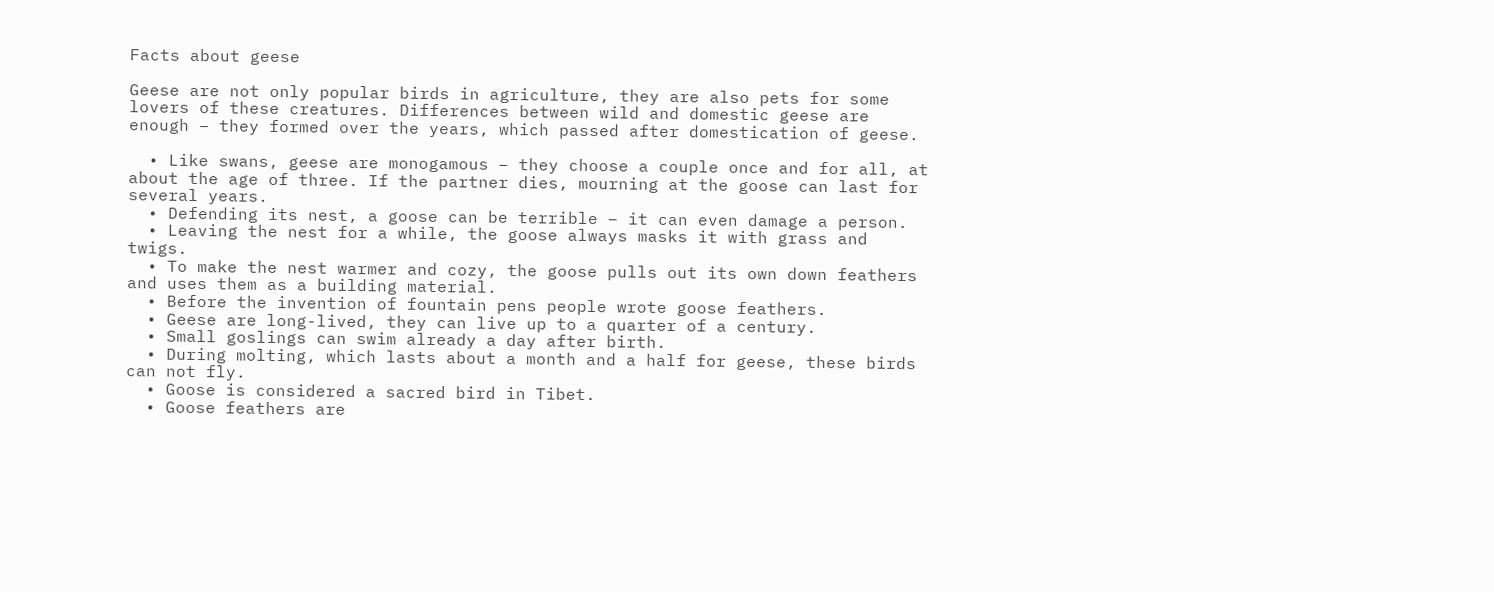Facts about geese

Geese are not only popular birds in agriculture, they are also pets for some lovers of these creatures. Differences between wild and domestic geese are enough – they formed over the years, which passed after domestication of geese.

  • Like swans, geese are monogamous – they choose a couple once and for all, at about the age of three. If the partner dies, mourning at the goose can last for several years.
  • Defending its nest, a goose can be terrible – it can even damage a person.
  • Leaving the nest for a while, the goose always masks it with grass and twigs.
  • To make the nest warmer and cozy, the goose pulls out its own down feathers and uses them as a building material.
  • Before the invention of fountain pens people wrote goose feathers.
  • Geese are long-lived, they can live up to a quarter of a century.
  • Small goslings can swim already a day after birth.
  • During molting, which lasts about a month and a half for geese, these birds can not fly.
  • Goose is considered a sacred bird in Tibet.
  • Goose feathers are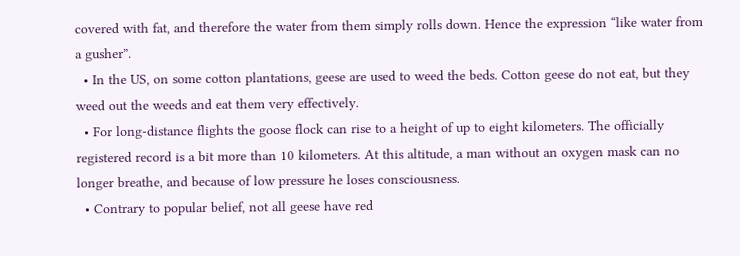covered with fat, and therefore the water from them simply rolls down. Hence the expression “like water from a gusher”.
  • In the US, on some cotton plantations, geese are used to weed the beds. Cotton geese do not eat, but they weed out the weeds and eat them very effectively.
  • For long-distance flights the goose flock can rise to a height of up to eight kilometers. The officially registered record is a bit more than 10 kilometers. At this altitude, a man without an oxygen mask can no longer breathe, and because of low pressure he loses consciousness.
  • Contrary to popular belief, not all geese have red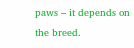paws – it depends on the breed.